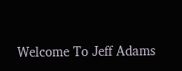Welcome To Jeff Adams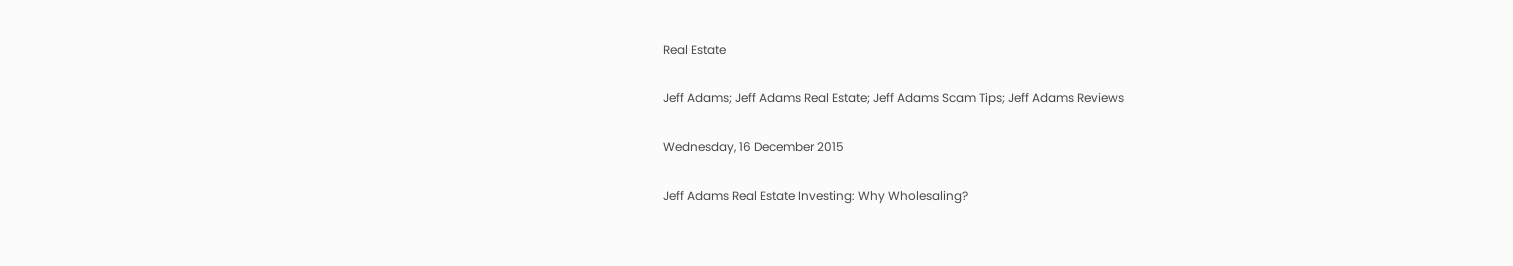Real Estate

Jeff Adams; Jeff Adams Real Estate; Jeff Adams Scam Tips; Jeff Adams Reviews

Wednesday, 16 December 2015

Jeff Adams Real Estate Investing: Why Wholesaling?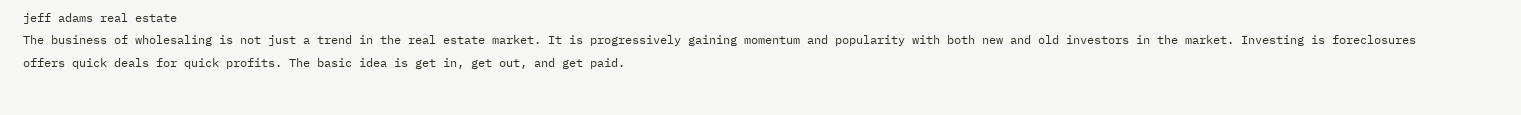jeff adams real estate
The business of wholesaling is not just a trend in the real estate market. It is progressively gaining momentum and popularity with both new and old investors in the market. Investing is foreclosures offers quick deals for quick profits. The basic idea is get in, get out, and get paid.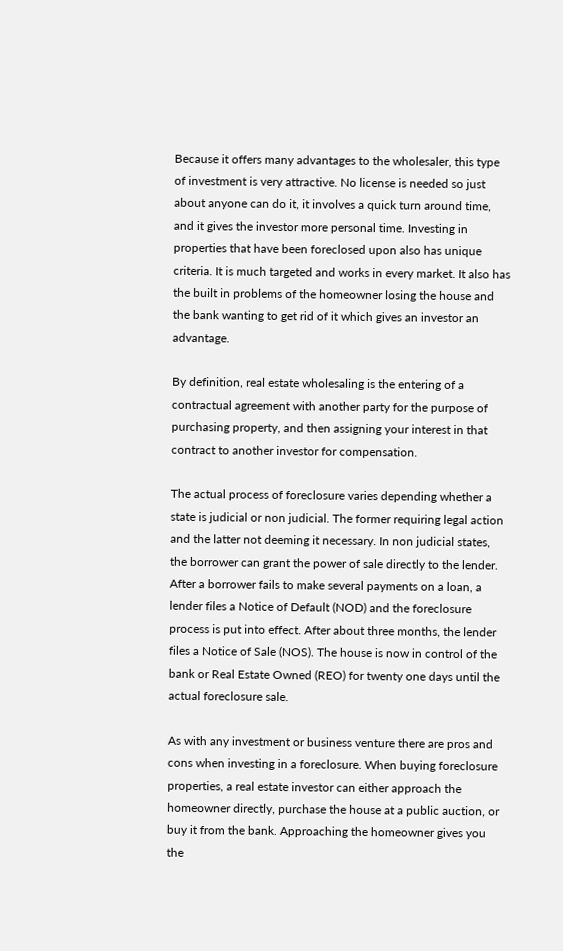Because it offers many advantages to the wholesaler, this type of investment is very attractive. No license is needed so just about anyone can do it, it involves a quick turn around time, and it gives the investor more personal time. Investing in properties that have been foreclosed upon also has unique criteria. It is much targeted and works in every market. It also has the built in problems of the homeowner losing the house and the bank wanting to get rid of it which gives an investor an advantage.

By definition, real estate wholesaling is the entering of a contractual agreement with another party for the purpose of purchasing property, and then assigning your interest in that contract to another investor for compensation.

The actual process of foreclosure varies depending whether a state is judicial or non judicial. The former requiring legal action and the latter not deeming it necessary. In non judicial states, the borrower can grant the power of sale directly to the lender. After a borrower fails to make several payments on a loan, a lender files a Notice of Default (NOD) and the foreclosure process is put into effect. After about three months, the lender files a Notice of Sale (NOS). The house is now in control of the bank or Real Estate Owned (REO) for twenty one days until the actual foreclosure sale.

As with any investment or business venture there are pros and cons when investing in a foreclosure. When buying foreclosure properties, a real estate investor can either approach the homeowner directly, purchase the house at a public auction, or buy it from the bank. Approaching the homeowner gives you the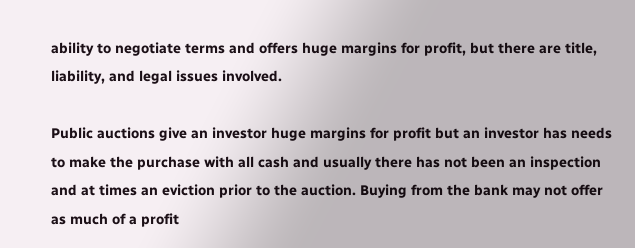ability to negotiate terms and offers huge margins for profit, but there are title, liability, and legal issues involved.

Public auctions give an investor huge margins for profit but an investor has needs to make the purchase with all cash and usually there has not been an inspection and at times an eviction prior to the auction. Buying from the bank may not offer as much of a profit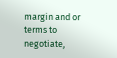margin and or terms to negotiate,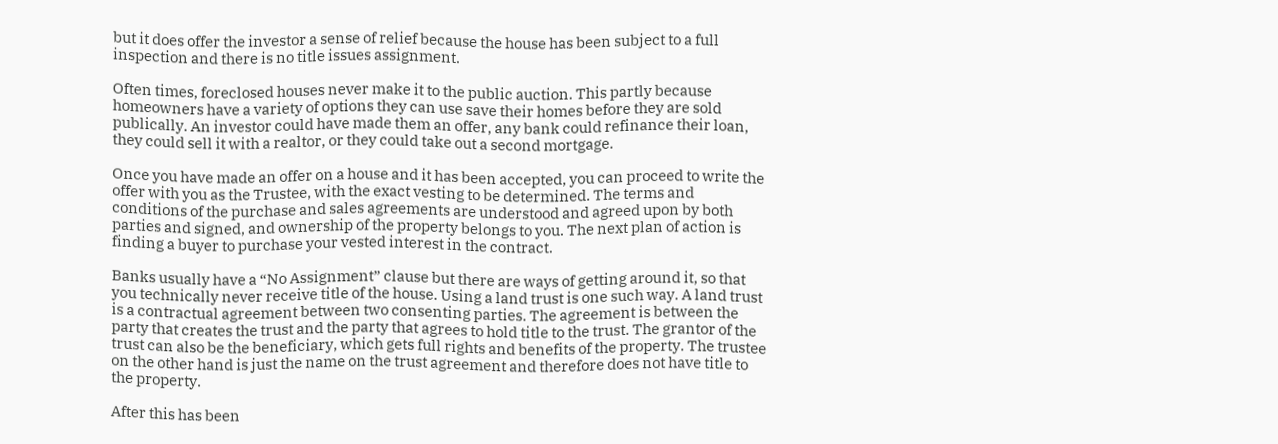but it does offer the investor a sense of relief because the house has been subject to a full inspection and there is no title issues assignment.

Often times, foreclosed houses never make it to the public auction. This partly because homeowners have a variety of options they can use save their homes before they are sold publically. An investor could have made them an offer, any bank could refinance their loan, they could sell it with a realtor, or they could take out a second mortgage.

Once you have made an offer on a house and it has been accepted, you can proceed to write the offer with you as the Trustee, with the exact vesting to be determined. The terms and conditions of the purchase and sales agreements are understood and agreed upon by both parties and signed, and ownership of the property belongs to you. The next plan of action is finding a buyer to purchase your vested interest in the contract.

Banks usually have a “No Assignment” clause but there are ways of getting around it, so that you technically never receive title of the house. Using a land trust is one such way. A land trust is a contractual agreement between two consenting parties. The agreement is between the party that creates the trust and the party that agrees to hold title to the trust. The grantor of the trust can also be the beneficiary, which gets full rights and benefits of the property. The trustee on the other hand is just the name on the trust agreement and therefore does not have title to the property.

After this has been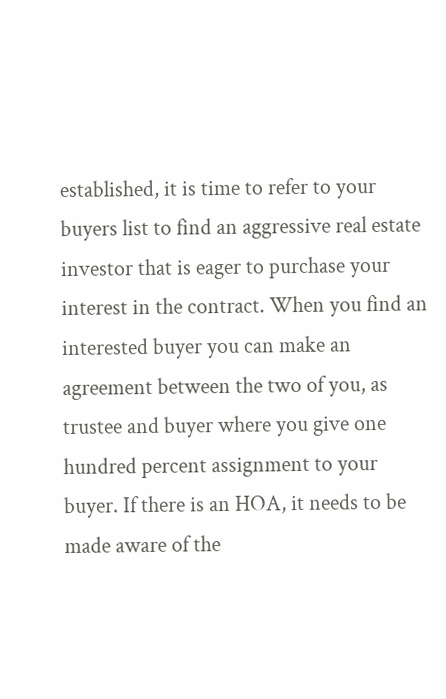established, it is time to refer to your buyers list to find an aggressive real estate investor that is eager to purchase your interest in the contract. When you find an interested buyer you can make an agreement between the two of you, as trustee and buyer where you give one hundred percent assignment to your buyer. If there is an HOA, it needs to be made aware of the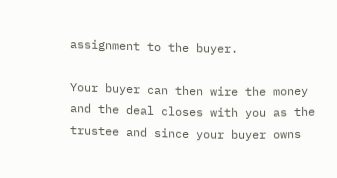assignment to the buyer.

Your buyer can then wire the money and the deal closes with you as the trustee and since your buyer owns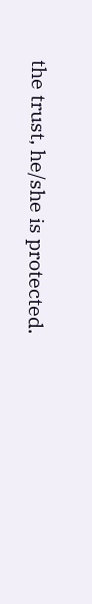the trust, he/she is protected.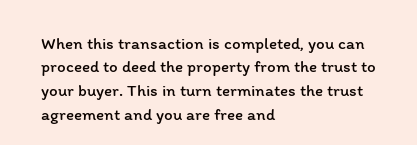When this transaction is completed, you can proceed to deed the property from the trust to your buyer. This in turn terminates the trust agreement and you are free and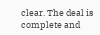clear. The deal is complete and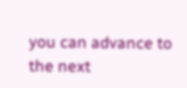you can advance to the next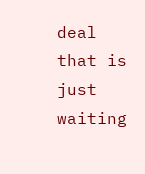deal that is just waiting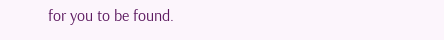for you to be found.